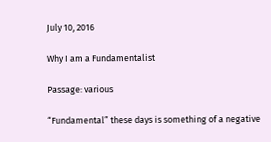July 10, 2016

Why I am a Fundamentalist

Passage: various

“Fundamental” these days is something of a negative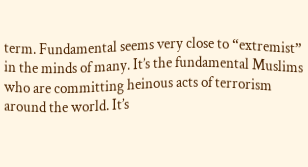term. Fundamental seems very close to “extremist” in the minds of many. It’s the fundamental Muslims who are committing heinous acts of terrorism around the world. It’s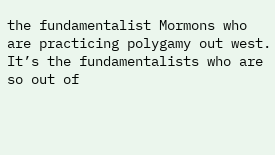the fundamentalist Mormons who are practicing polygamy out west. It’s the fundamentalists who are so out of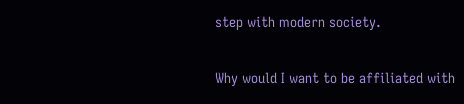step with modern society.

Why would I want to be affiliated with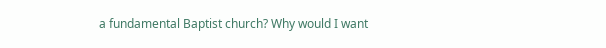a fundamental Baptist church? Why would I want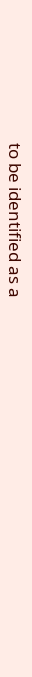to be identified as a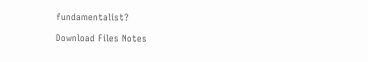fundamentalist?

Download Files Notes